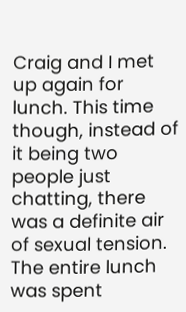Craig and I met up again for lunch. This time though, instead of it being two people just chatting, there was a definite air of sexual tension. The entire lunch was spent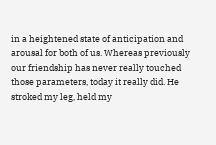in a heightened state of anticipation and arousal for both of us. Whereas previously our friendship has never really touched those parameters, today it really did. He stroked my leg, held my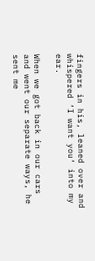fingers in his, leaned over and whispered ‘I want you‘ into my ear.

When we got back in our cars and went our separate ways, he sent me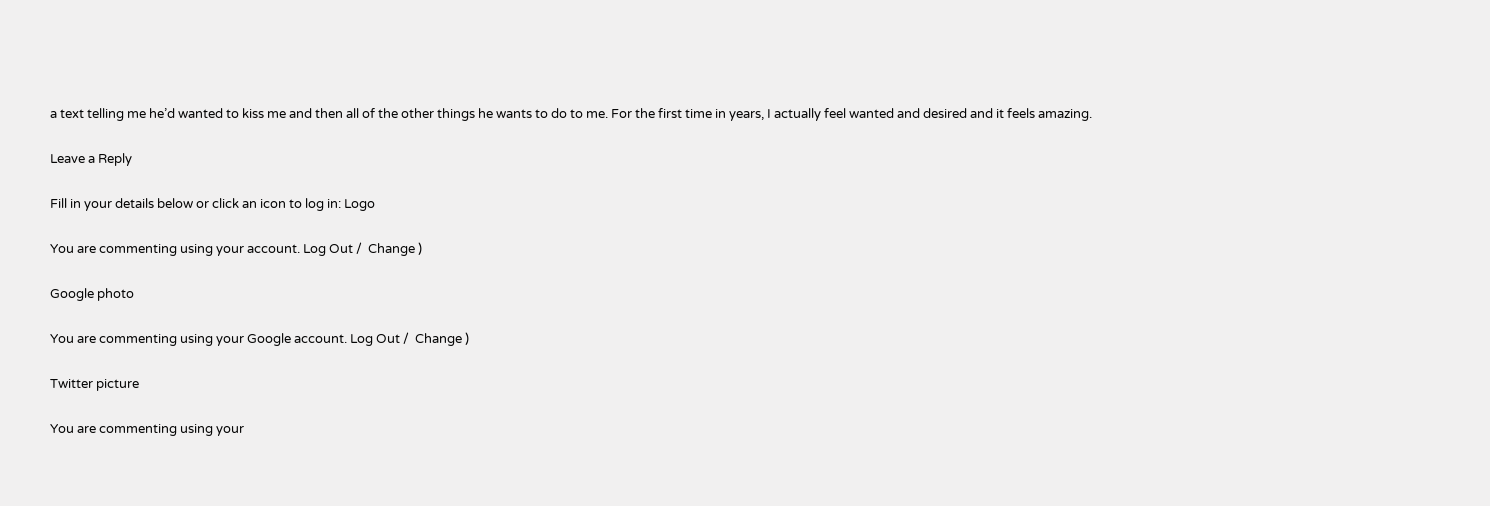a text telling me he’d wanted to kiss me and then all of the other things he wants to do to me. For the first time in years, I actually feel wanted and desired and it feels amazing.

Leave a Reply

Fill in your details below or click an icon to log in: Logo

You are commenting using your account. Log Out /  Change )

Google photo

You are commenting using your Google account. Log Out /  Change )

Twitter picture

You are commenting using your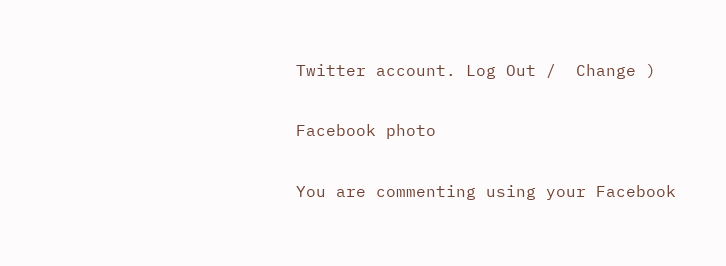Twitter account. Log Out /  Change )

Facebook photo

You are commenting using your Facebook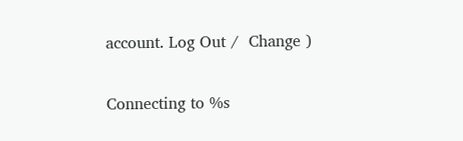account. Log Out /  Change )

Connecting to %s